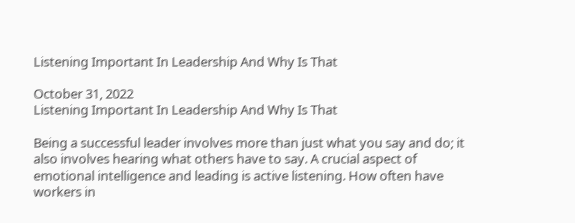Listening Important In Leadership And Why Is That

October 31, 2022
Listening Important In Leadership And Why Is That

Being a successful leader involves more than just what you say and do; it also involves hearing what others have to say. A crucial aspect of emotional intelligence and leading is active listening. How often have workers in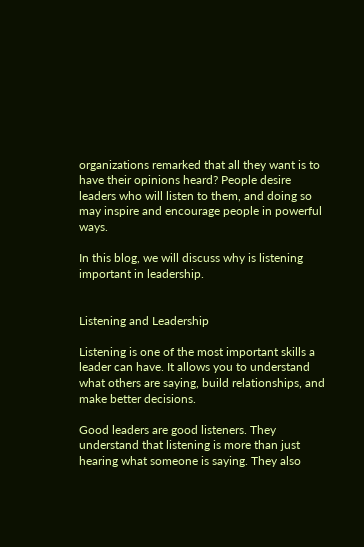organizations remarked that all they want is to have their opinions heard? People desire leaders who will listen to them, and doing so may inspire and encourage people in powerful ways.

In this blog, we will discuss why is listening important in leadership.


Listening and Leadership

Listening is one of the most important skills a leader can have. It allows you to understand what others are saying, build relationships, and make better decisions.

Good leaders are good listeners. They understand that listening is more than just hearing what someone is saying. They also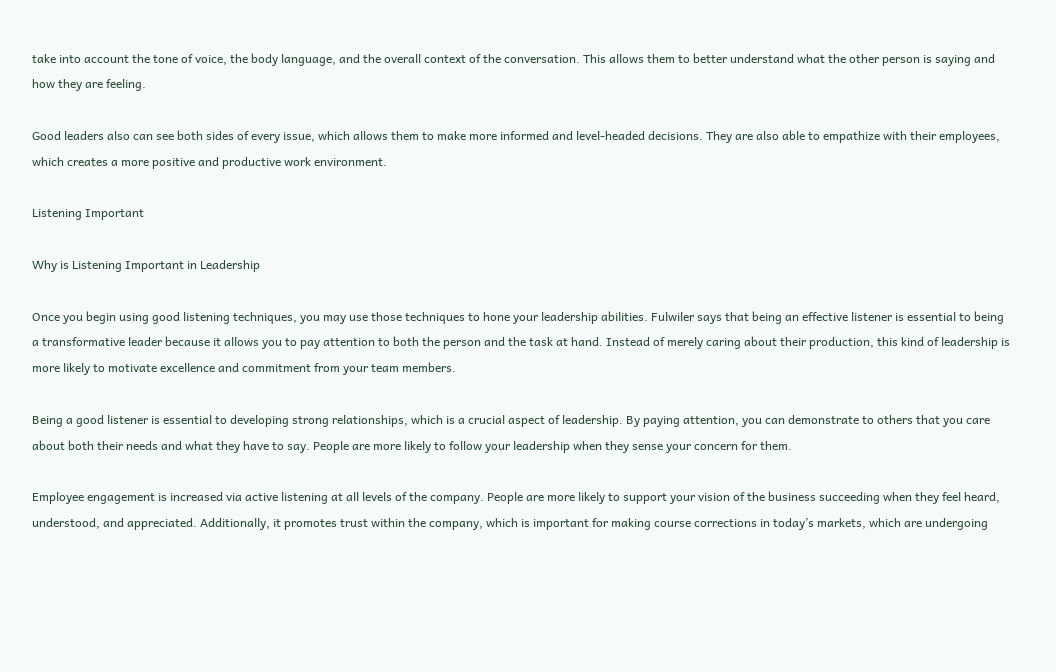take into account the tone of voice, the body language, and the overall context of the conversation. This allows them to better understand what the other person is saying and how they are feeling.

Good leaders also can see both sides of every issue, which allows them to make more informed and level-headed decisions. They are also able to empathize with their employees, which creates a more positive and productive work environment.

Listening Important

Why is Listening Important in Leadership

Once you begin using good listening techniques, you may use those techniques to hone your leadership abilities. Fulwiler says that being an effective listener is essential to being a transformative leader because it allows you to pay attention to both the person and the task at hand. Instead of merely caring about their production, this kind of leadership is more likely to motivate excellence and commitment from your team members.

Being a good listener is essential to developing strong relationships, which is a crucial aspect of leadership. By paying attention, you can demonstrate to others that you care about both their needs and what they have to say. People are more likely to follow your leadership when they sense your concern for them.

Employee engagement is increased via active listening at all levels of the company. People are more likely to support your vision of the business succeeding when they feel heard, understood, and appreciated. Additionally, it promotes trust within the company, which is important for making course corrections in today’s markets, which are undergoing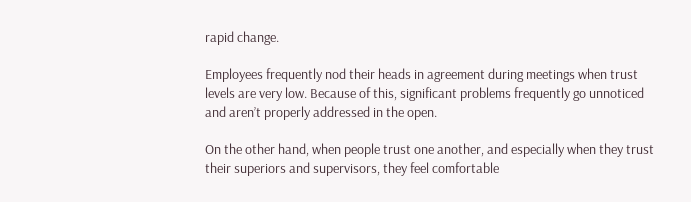rapid change.

Employees frequently nod their heads in agreement during meetings when trust levels are very low. Because of this, significant problems frequently go unnoticed and aren’t properly addressed in the open.

On the other hand, when people trust one another, and especially when they trust their superiors and supervisors, they feel comfortable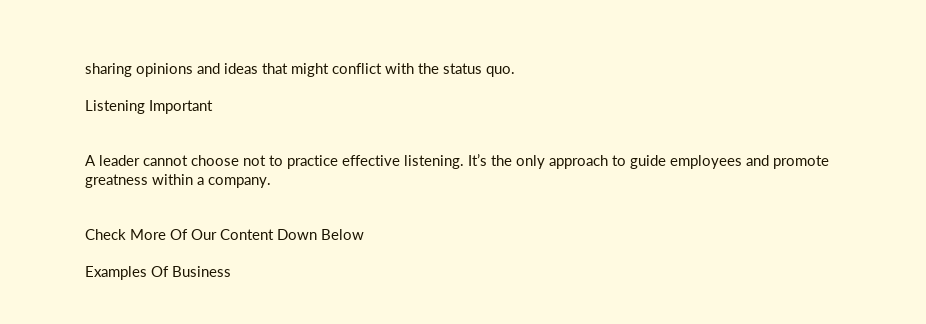sharing opinions and ideas that might conflict with the status quo.

Listening Important


A leader cannot choose not to practice effective listening. It’s the only approach to guide employees and promote greatness within a company.


Check More Of Our Content Down Below

Examples Of Business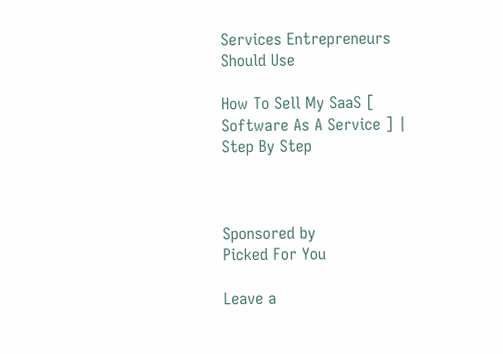Services Entrepreneurs Should Use

How To Sell My SaaS [ Software As A Service ] | Step By Step



Sponsored by
Picked For You

Leave a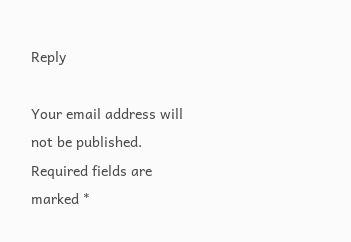Reply

Your email address will not be published. Required fields are marked *